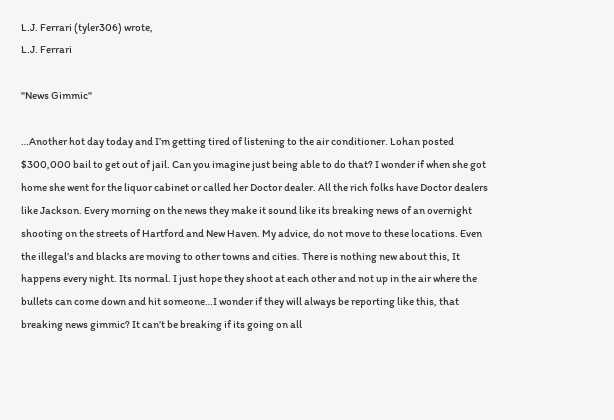L.J. Ferrari (tyler306) wrote,
L.J. Ferrari

"News Gimmic"

…Another hot day today and I’m getting tired of listening to the air conditioner. Lohan posted $300,000 bail to get out of jail. Can you imagine just being able to do that? I wonder if when she got home she went for the liquor cabinet or called her Doctor dealer. All the rich folks have Doctor dealers like Jackson. Every morning on the news they make it sound like its breaking news of an overnight shooting on the streets of Hartford and New Haven. My advice, do not move to these locations. Even the illegal’s and blacks are moving to other towns and cities. There is nothing new about this, It happens every night. Its normal. I just hope they shoot at each other and not up in the air where the bullets can come down and hit someone…I wonder if they will always be reporting like this, that breaking news gimmic? It can’t be breaking if its going on all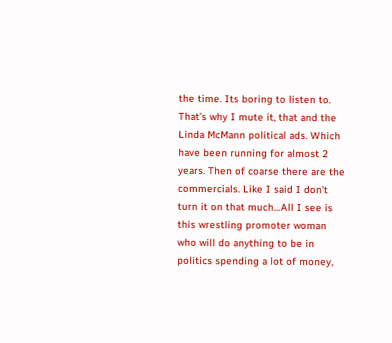the time. Its boring to listen to. That’s why I mute it, that and the Linda McMann political ads. Which have been running for almost 2 years. Then of coarse there are the commercials. Like I said I don’t turn it on that much…All I see is this wrestling promoter woman who will do anything to be in politics spending a lot of money,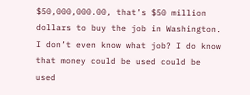$50,000,000.00, that’s $50 million dollars to buy the job in Washington. I don’t even know what job? I do know that money could be used could be used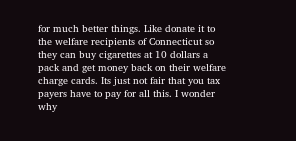for much better things. Like donate it to the welfare recipients of Connecticut so they can buy cigarettes at 10 dollars a pack and get money back on their welfare charge cards. Its just not fair that you tax payers have to pay for all this. I wonder why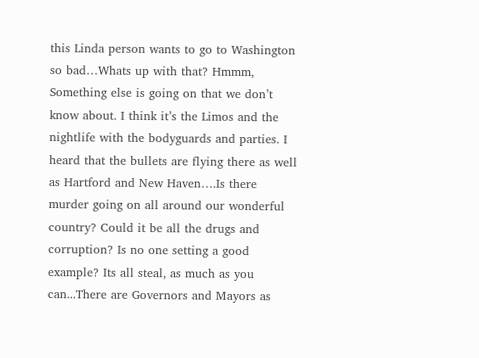this Linda person wants to go to Washington so bad…Whats up with that? Hmmm, Something else is going on that we don’t know about. I think it’s the Limos and the nightlife with the bodyguards and parties. I heard that the bullets are flying there as well as Hartford and New Haven….Is there murder going on all around our wonderful country? Could it be all the drugs and corruption? Is no one setting a good example? Its all steal, as much as you can...There are Governors and Mayors as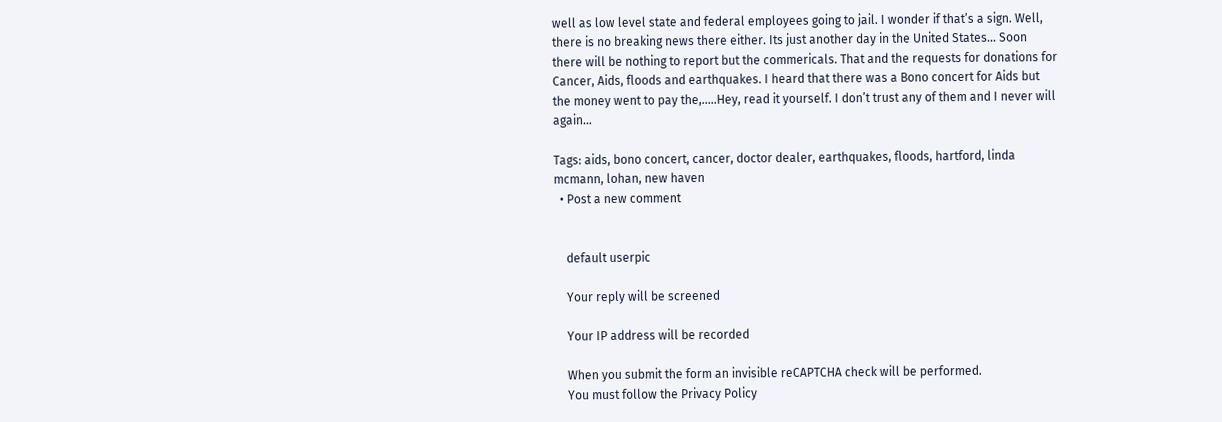well as low level state and federal employees going to jail. I wonder if that’s a sign. Well, there is no breaking news there either. Its just another day in the United States… Soon there will be nothing to report but the commericals. That and the requests for donations for Cancer, Aids, floods and earthquakes. I heard that there was a Bono concert for Aids but the money went to pay the,…..Hey, read it yourself. I don’t trust any of them and I never will again…

Tags: aids, bono concert, cancer, doctor dealer, earthquakes, floods, hartford, linda mcmann, lohan, new haven
  • Post a new comment


    default userpic

    Your reply will be screened

    Your IP address will be recorded

    When you submit the form an invisible reCAPTCHA check will be performed.
    You must follow the Privacy Policy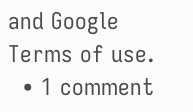and Google Terms of use.
  • 1 comment